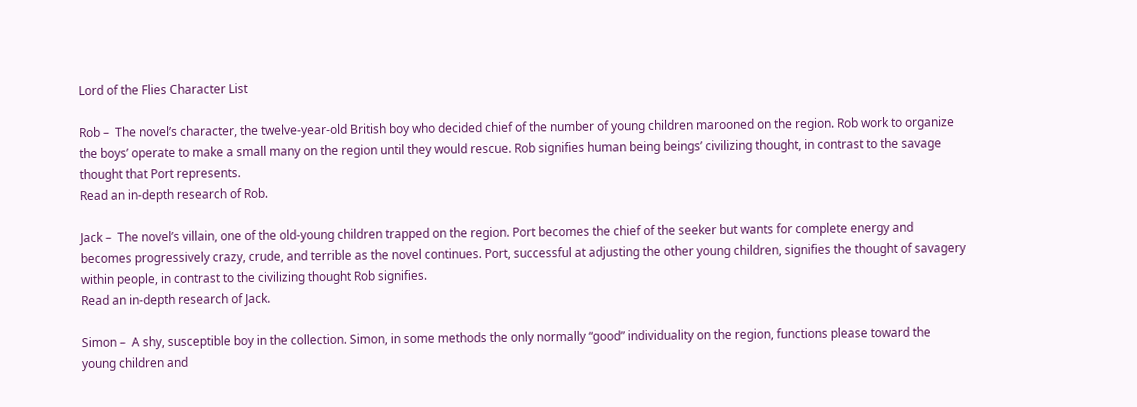Lord of the Flies Character List

Rob –  The novel’s character, the twelve-year-old British boy who decided chief of the number of young children marooned on the region. Rob work to organize the boys’ operate to make a small many on the region until they would rescue. Rob signifies human being beings’ civilizing thought, in contrast to the savage thought that Port represents.
Read an in-depth research of Rob.

Jack –  The novel’s villain, one of the old-young children trapped on the region. Port becomes the chief of the seeker but wants for complete energy and becomes progressively crazy, crude, and terrible as the novel continues. Port, successful at adjusting the other young children, signifies the thought of savagery within people, in contrast to the civilizing thought Rob signifies.
Read an in-depth research of Jack.

Simon –  A shy, susceptible boy in the collection. Simon, in some methods the only normally “good” individuality on the region, functions please toward the young children and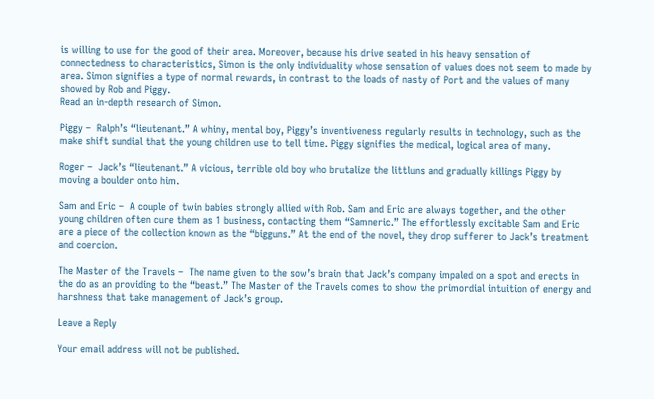is willing to use for the good of their area. Moreover, because his drive seated in his heavy sensation of connectedness to characteristics, Simon is the only individuality whose sensation of values does not seem to made by area. Simon signifies a type of normal rewards, in contrast to the loads of nasty of Port and the values of many showed by Rob and Piggy.
Read an in-depth research of Simon.

Piggy –  Ralph’s “lieutenant.” A whiny, mental boy, Piggy’s inventiveness regularly results in technology, such as the make shift sundial that the young children use to tell time. Piggy signifies the medical, logical area of many.

Roger –  Jack’s “lieutenant.” A vicious, terrible old boy who brutalize the littluns and gradually killings Piggy by moving a boulder onto him.

Sam and Eric –  A couple of twin babies strongly allied with Rob. Sam and Eric are always together, and the other young children often cure them as 1 business, contacting them “Samneric.” The effortlessly excitable Sam and Eric are a piece of the collection known as the “bigguns.” At the end of the novel, they drop sufferer to Jack’s treatment and coercion.

The Master of the Travels –  The name given to the sow’s brain that Jack’s company impaled on a spot and erects in the do as an providing to the “beast.” The Master of the Travels comes to show the primordial intuition of energy and harshness that take management of Jack’s group.

Leave a Reply

Your email address will not be published.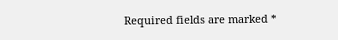Required fields are marked *